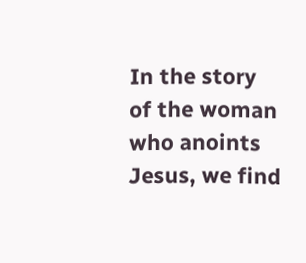In the story of the woman who anoints Jesus, we find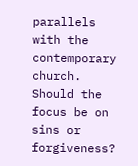parallels with the contemporary church. Should the focus be on sins or forgiveness?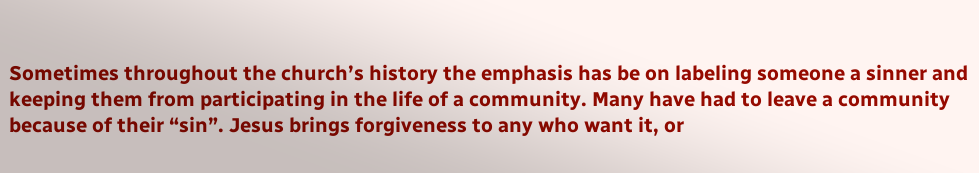Sometimes throughout the church’s history the emphasis has be on labeling someone a sinner and keeping them from participating in the life of a community. Many have had to leave a community because of their “sin”. Jesus brings forgiveness to any who want it, or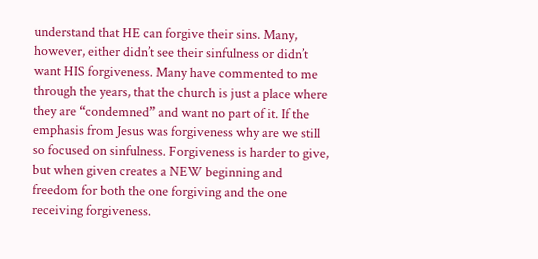understand that HE can forgive their sins. Many, however, either didn’t see their sinfulness or didn’t want HIS forgiveness. Many have commented to me through the years, that the church is just a place where they are “condemned” and want no part of it. If the emphasis from Jesus was forgiveness why are we still so focused on sinfulness. Forgiveness is harder to give, but when given creates a NEW beginning and freedom for both the one forgiving and the one receiving forgiveness.